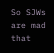So SJWs are mad that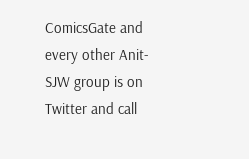ComicsGate and every other Anit-SJW group is on Twitter and call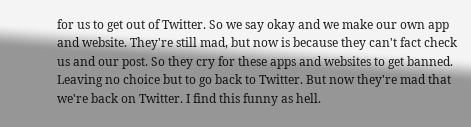for us to get out of Twitter. So we say okay and we make our own app and website. They're still mad, but now is because they can't fact check us and our post. So they cry for these apps and websites to get banned. Leaving no choice but to go back to Twitter. But now they're mad that we're back on Twitter. I find this funny as hell.